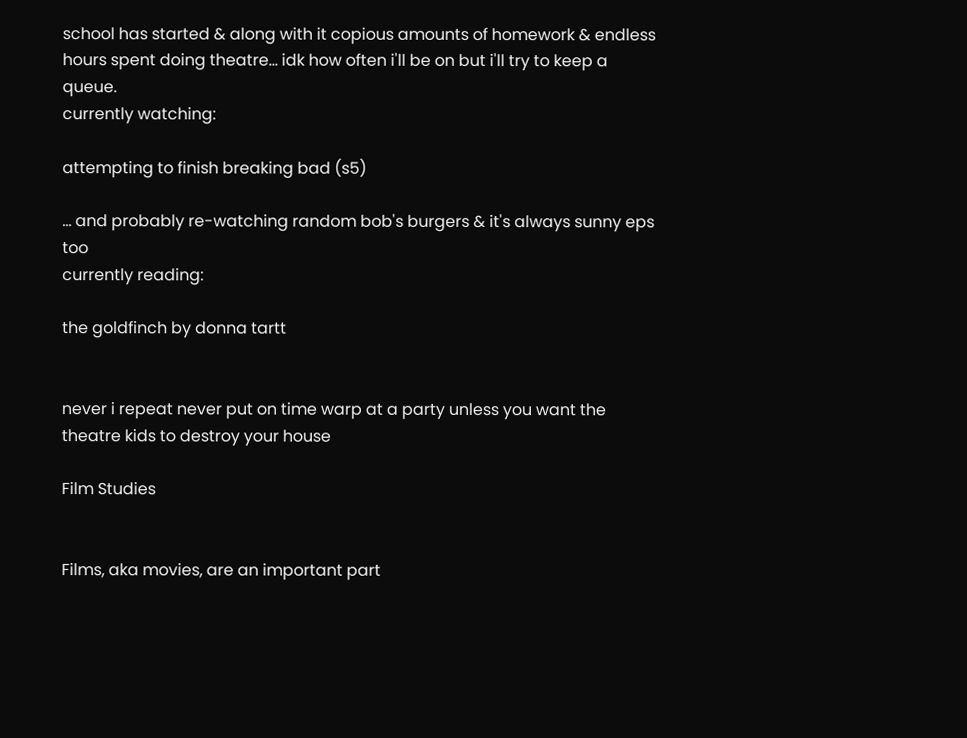school has started & along with it copious amounts of homework & endless hours spent doing theatre... idk how often i'll be on but i'll try to keep a queue.
currently watching:

attempting to finish breaking bad (s5)

... and probably re-watching random bob's burgers & it's always sunny eps too
currently reading:

the goldfinch by donna tartt


never i repeat never put on time warp at a party unless you want the theatre kids to destroy your house

Film Studies


Films, aka movies, are an important part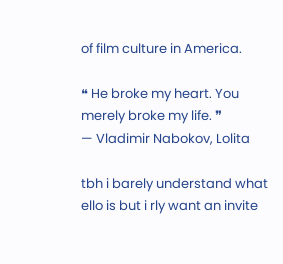of film culture in America.

❝ He broke my heart. You merely broke my life. ❞
— Vladimir Nabokov, Lolita

tbh i barely understand what ello is but i rly want an invite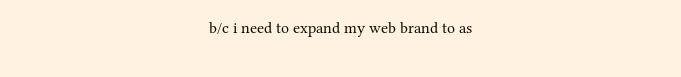b/c i need to expand my web brand to as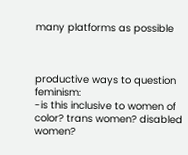many platforms as possible



productive ways to question feminism:
-is this inclusive to women of color? trans women? disabled women?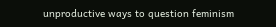unproductive ways to question feminism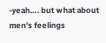-yeah…. but what about men’s feelings